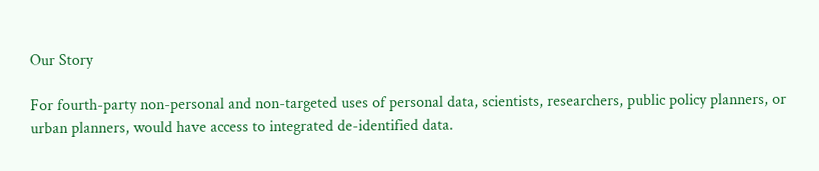Our Story

For fourth-party non-personal and non-targeted uses of personal data, scientists, researchers, public policy planners, or urban planners, would have access to integrated de-identified data.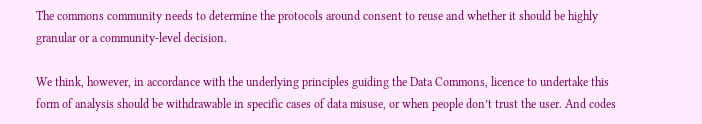The commons community needs to determine the protocols around consent to reuse and whether it should be highly granular or a community-level decision.

We think, however, in accordance with the underlying principles guiding the Data Commons, licence to undertake this form of analysis should be withdrawable in specific cases of data misuse, or when people don’t trust the user. And codes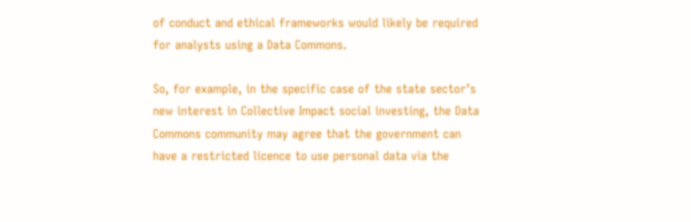of conduct and ethical frameworks would likely be required for analysts using a Data Commons.

So, for example, in the specific case of the state sector’s new interest in Collective Impact social investing, the Data Commons community may agree that the government can have a restricted licence to use personal data via the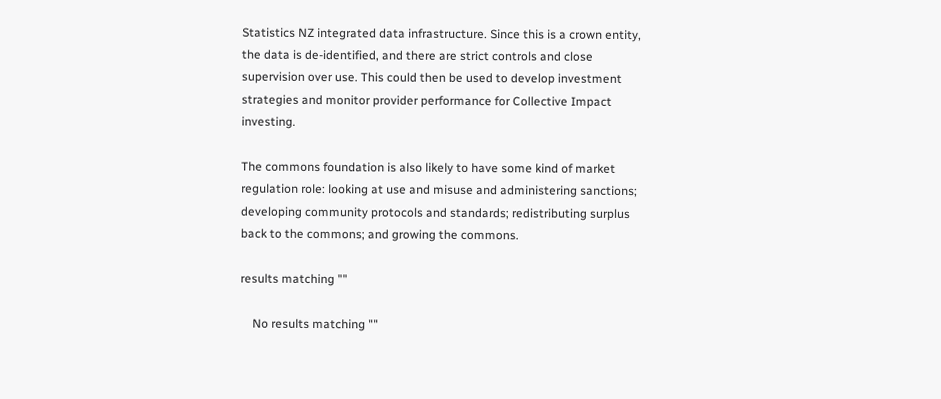Statistics NZ integrated data infrastructure. Since this is a crown entity, the data is de-identified, and there are strict controls and close supervision over use. This could then be used to develop investment strategies and monitor provider performance for Collective Impact investing.

The commons foundation is also likely to have some kind of market regulation role: looking at use and misuse and administering sanctions; developing community protocols and standards; redistributing surplus back to the commons; and growing the commons.

results matching ""

    No results matching ""